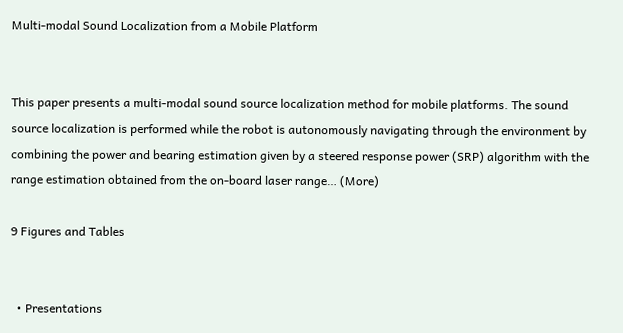Multi-modal Sound Localization from a Mobile Platform


This paper presents a multi-modal sound source localization method for mobile platforms. The sound source localization is performed while the robot is autonomously navigating through the environment by combining the power and bearing estimation given by a steered response power (SRP) algorithm with the range estimation obtained from the on-board laser range… (More)

9 Figures and Tables


  • Presentations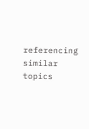referencing similar topics